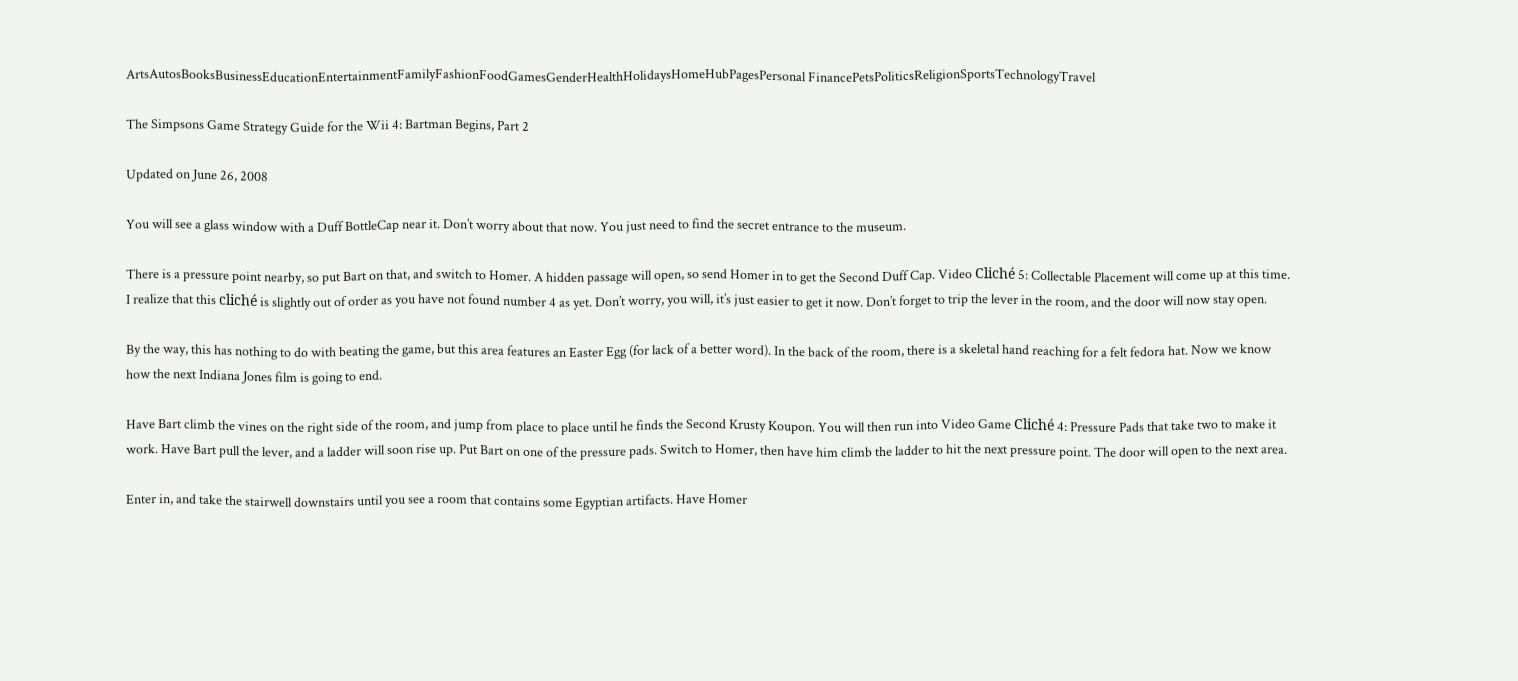ArtsAutosBooksBusinessEducationEntertainmentFamilyFashionFoodGamesGenderHealthHolidaysHomeHubPagesPersonal FinancePetsPoliticsReligionSportsTechnologyTravel

The Simpsons Game Strategy Guide for the Wii 4: Bartman Begins, Part 2

Updated on June 26, 2008

You will see a glass window with a Duff BottleCap near it. Don’t worry about that now. You just need to find the secret entrance to the museum.

There is a pressure point nearby, so put Bart on that, and switch to Homer. A hidden passage will open, so send Homer in to get the Second Duff Cap. Video Cliché 5: Collectable Placement will come up at this time. I realize that this cliché is slightly out of order as you have not found number 4 as yet. Don’t worry, you will, it’s just easier to get it now. Don’t forget to trip the lever in the room, and the door will now stay open.

By the way, this has nothing to do with beating the game, but this area features an Easter Egg (for lack of a better word). In the back of the room, there is a skeletal hand reaching for a felt fedora hat. Now we know how the next Indiana Jones film is going to end.

Have Bart climb the vines on the right side of the room, and jump from place to place until he finds the Second Krusty Koupon. You will then run into Video Game Cliché 4: Pressure Pads that take two to make it work. Have Bart pull the lever, and a ladder will soon rise up. Put Bart on one of the pressure pads. Switch to Homer, then have him climb the ladder to hit the next pressure point. The door will open to the next area.

Enter in, and take the stairwell downstairs until you see a room that contains some Egyptian artifacts. Have Homer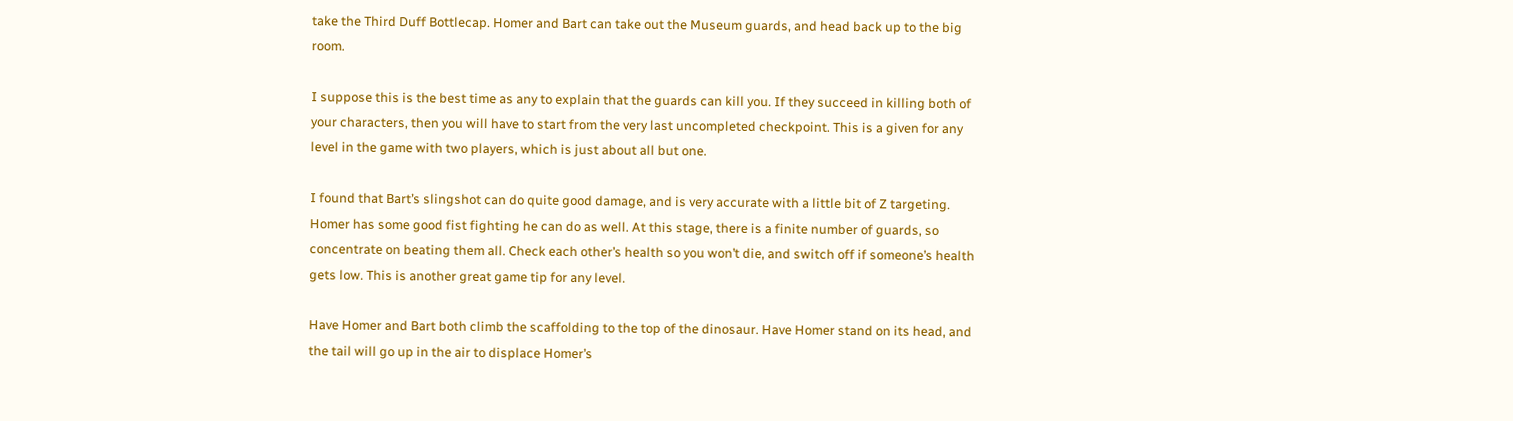take the Third Duff Bottlecap. Homer and Bart can take out the Museum guards, and head back up to the big room.

I suppose this is the best time as any to explain that the guards can kill you. If they succeed in killing both of your characters, then you will have to start from the very last uncompleted checkpoint. This is a given for any level in the game with two players, which is just about all but one.

I found that Bart’s slingshot can do quite good damage, and is very accurate with a little bit of Z targeting. Homer has some good fist fighting he can do as well. At this stage, there is a finite number of guards, so concentrate on beating them all. Check each other’s health so you won’t die, and switch off if someone’s health gets low. This is another great game tip for any level.

Have Homer and Bart both climb the scaffolding to the top of the dinosaur. Have Homer stand on its head, and the tail will go up in the air to displace Homer’s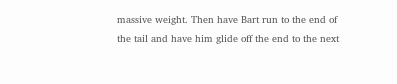massive weight. Then have Bart run to the end of the tail and have him glide off the end to the next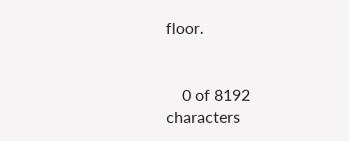floor.


    0 of 8192 characters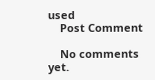used
    Post Comment

    No comments yet.